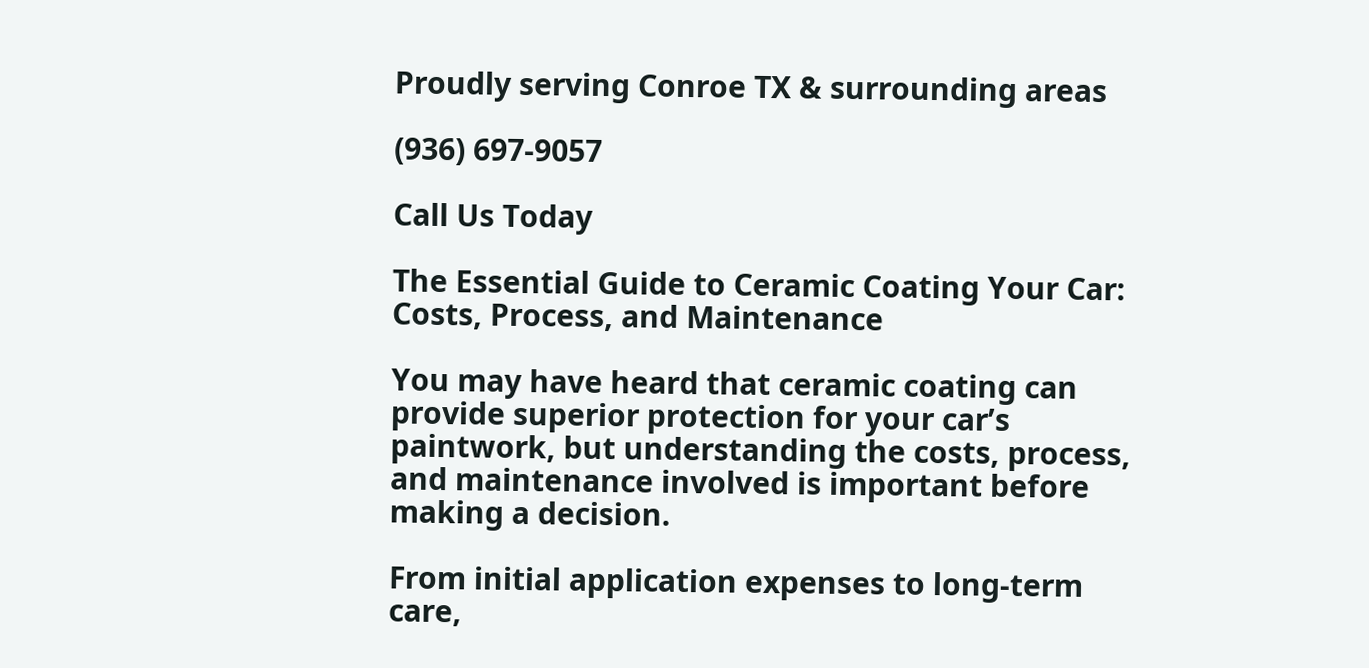Proudly serving Conroe TX & surrounding areas

(936) 697-9057

Call Us Today

The Essential Guide to Ceramic Coating Your Car: Costs, Process, and Maintenance

You may have heard that ceramic coating can provide superior protection for your car’s paintwork, but understanding the costs, process, and maintenance involved is important before making a decision.

From initial application expenses to long-term care,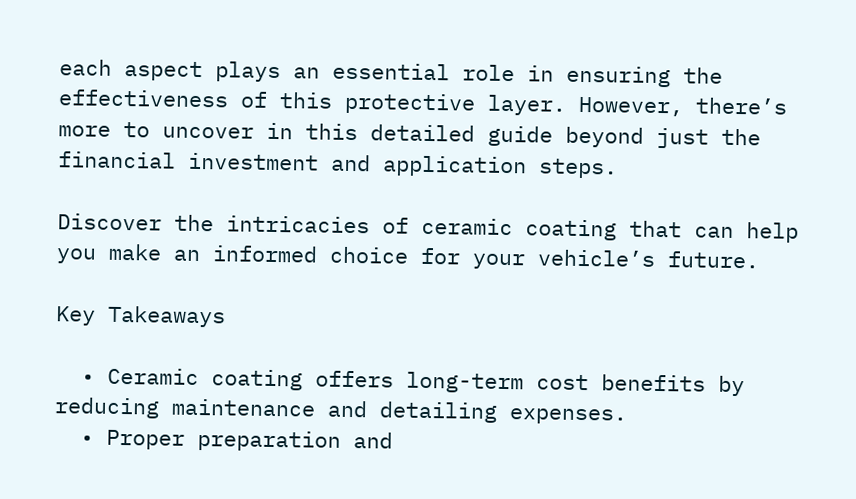each aspect plays an essential role in ensuring the effectiveness of this protective layer. However, there’s more to uncover in this detailed guide beyond just the financial investment and application steps.

Discover the intricacies of ceramic coating that can help you make an informed choice for your vehicle’s future.

Key Takeaways

  • Ceramic coating offers long-term cost benefits by reducing maintenance and detailing expenses.
  • Proper preparation and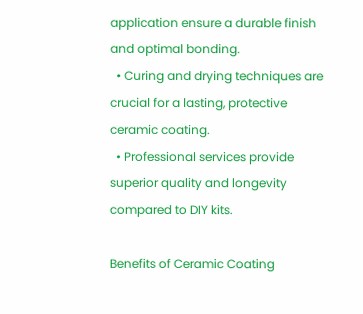application ensure a durable finish and optimal bonding.
  • Curing and drying techniques are crucial for a lasting, protective ceramic coating.
  • Professional services provide superior quality and longevity compared to DIY kits.

Benefits of Ceramic Coating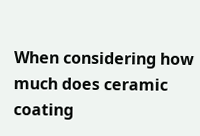When considering how much does ceramic coating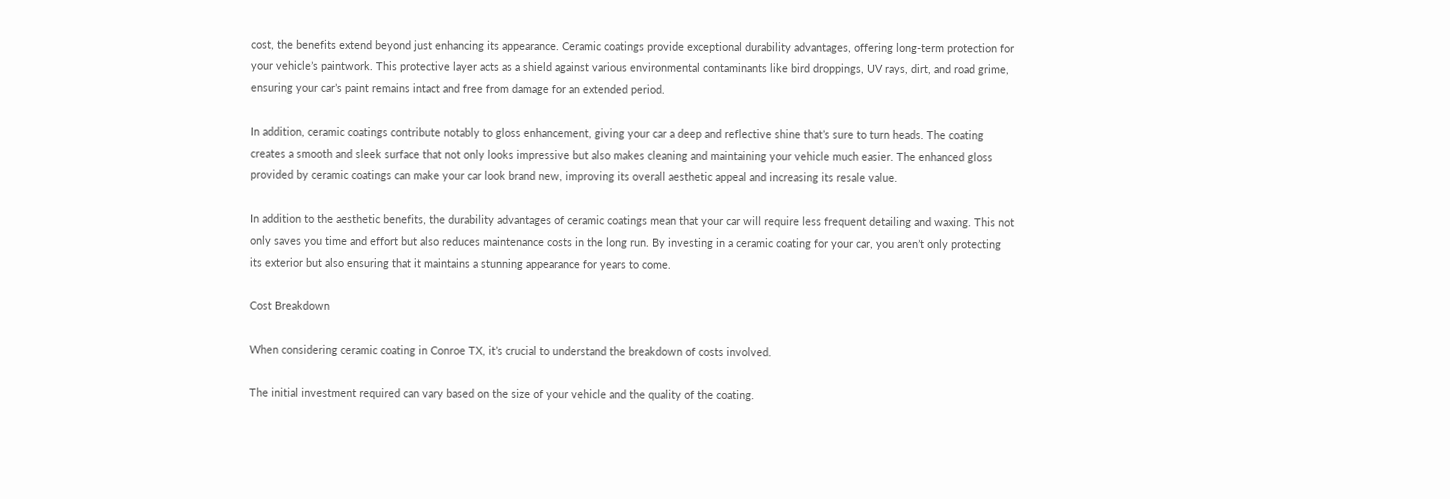cost, the benefits extend beyond just enhancing its appearance. Ceramic coatings provide exceptional durability advantages, offering long-term protection for your vehicle’s paintwork. This protective layer acts as a shield against various environmental contaminants like bird droppings, UV rays, dirt, and road grime, ensuring your car’s paint remains intact and free from damage for an extended period.

In addition, ceramic coatings contribute notably to gloss enhancement, giving your car a deep and reflective shine that’s sure to turn heads. The coating creates a smooth and sleek surface that not only looks impressive but also makes cleaning and maintaining your vehicle much easier. The enhanced gloss provided by ceramic coatings can make your car look brand new, improving its overall aesthetic appeal and increasing its resale value.

In addition to the aesthetic benefits, the durability advantages of ceramic coatings mean that your car will require less frequent detailing and waxing. This not only saves you time and effort but also reduces maintenance costs in the long run. By investing in a ceramic coating for your car, you aren’t only protecting its exterior but also ensuring that it maintains a stunning appearance for years to come.

Cost Breakdown

When considering ceramic coating in Conroe TX, it’s crucial to understand the breakdown of costs involved.

The initial investment required can vary based on the size of your vehicle and the quality of the coating.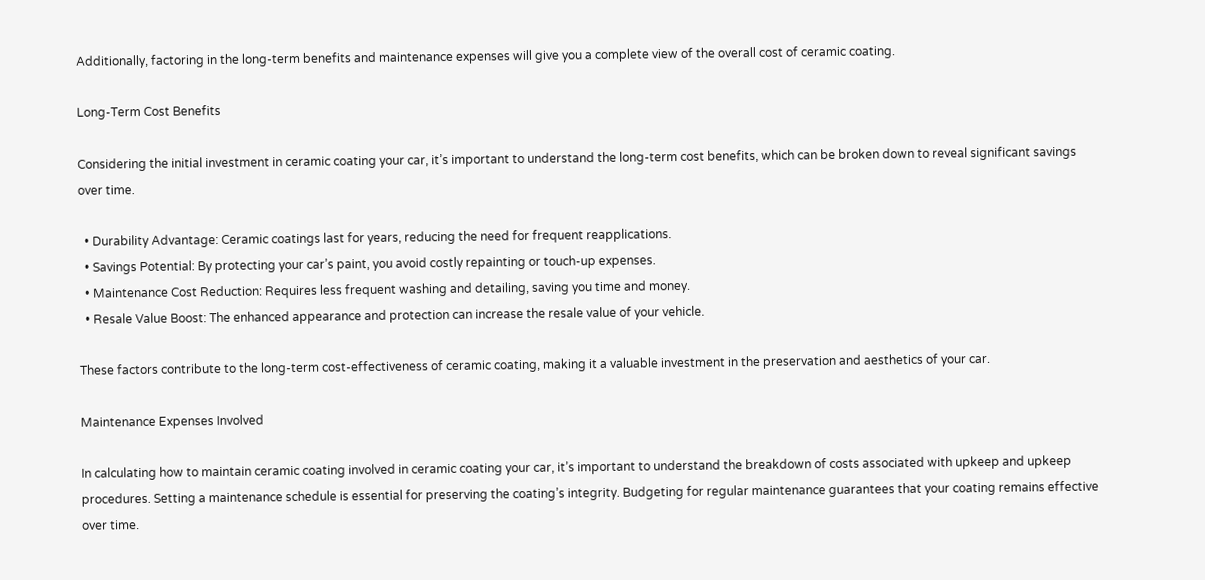Additionally, factoring in the long-term benefits and maintenance expenses will give you a complete view of the overall cost of ceramic coating.

Long-Term Cost Benefits

Considering the initial investment in ceramic coating your car, it’s important to understand the long-term cost benefits, which can be broken down to reveal significant savings over time.

  • Durability Advantage: Ceramic coatings last for years, reducing the need for frequent reapplications.
  • Savings Potential: By protecting your car’s paint, you avoid costly repainting or touch-up expenses.
  • Maintenance Cost Reduction: Requires less frequent washing and detailing, saving you time and money.
  • Resale Value Boost: The enhanced appearance and protection can increase the resale value of your vehicle.

These factors contribute to the long-term cost-effectiveness of ceramic coating, making it a valuable investment in the preservation and aesthetics of your car.

Maintenance Expenses Involved

In calculating how to maintain ceramic coating involved in ceramic coating your car, it’s important to understand the breakdown of costs associated with upkeep and upkeep procedures. Setting a maintenance schedule is essential for preserving the coating’s integrity. Budgeting for regular maintenance guarantees that your coating remains effective over time.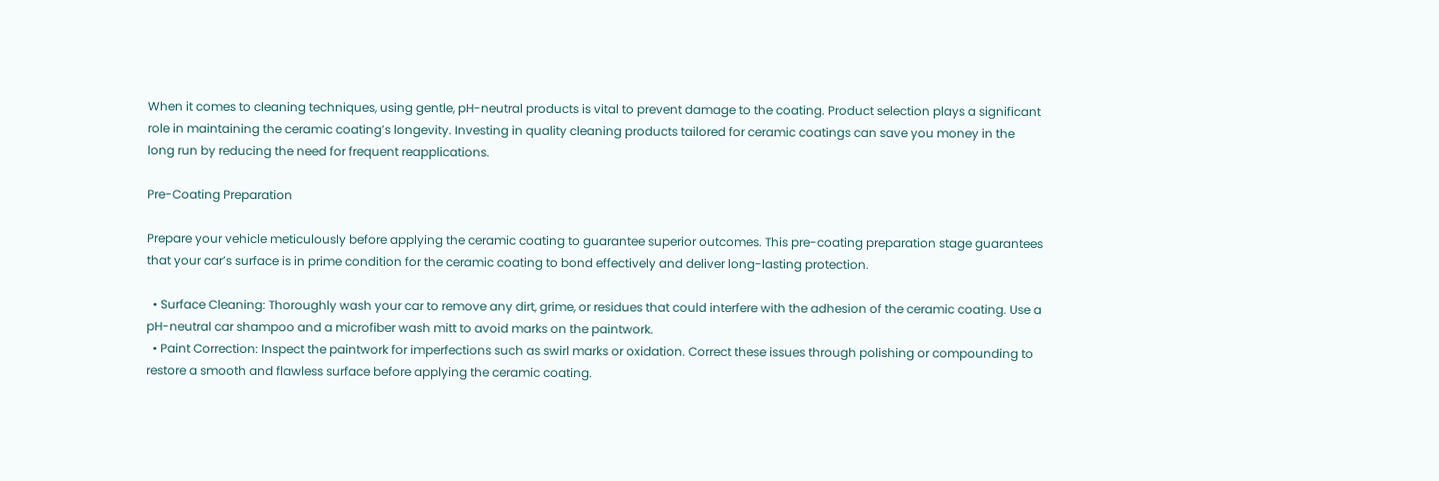When it comes to cleaning techniques, using gentle, pH-neutral products is vital to prevent damage to the coating. Product selection plays a significant role in maintaining the ceramic coating’s longevity. Investing in quality cleaning products tailored for ceramic coatings can save you money in the long run by reducing the need for frequent reapplications.

Pre-Coating Preparation

Prepare your vehicle meticulously before applying the ceramic coating to guarantee superior outcomes. This pre-coating preparation stage guarantees that your car’s surface is in prime condition for the ceramic coating to bond effectively and deliver long-lasting protection.

  • Surface Cleaning: Thoroughly wash your car to remove any dirt, grime, or residues that could interfere with the adhesion of the ceramic coating. Use a pH-neutral car shampoo and a microfiber wash mitt to avoid marks on the paintwork.
  • Paint Correction: Inspect the paintwork for imperfections such as swirl marks or oxidation. Correct these issues through polishing or compounding to restore a smooth and flawless surface before applying the ceramic coating.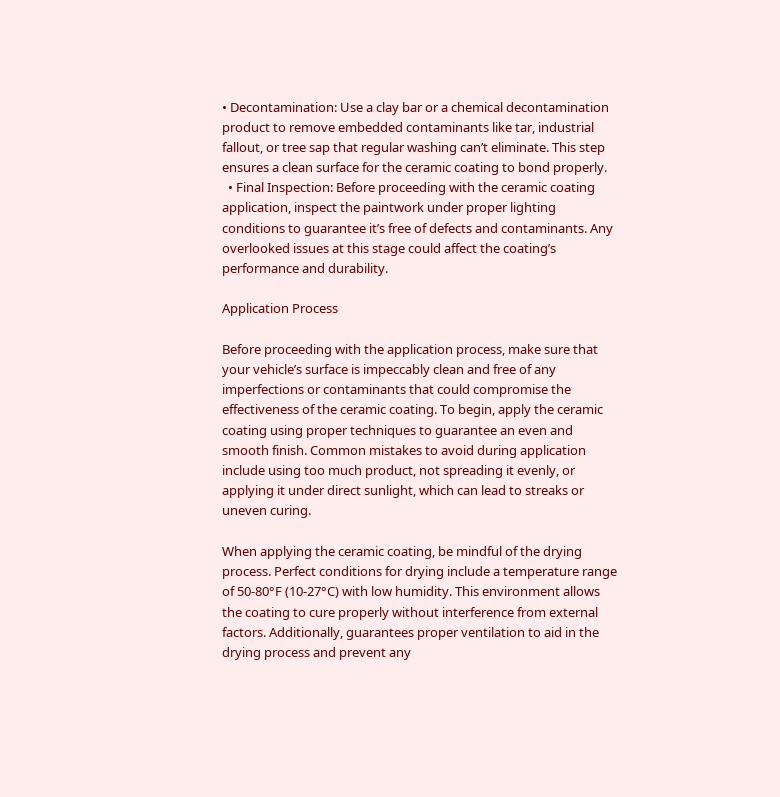• Decontamination: Use a clay bar or a chemical decontamination product to remove embedded contaminants like tar, industrial fallout, or tree sap that regular washing can’t eliminate. This step ensures a clean surface for the ceramic coating to bond properly.
  • Final Inspection: Before proceeding with the ceramic coating application, inspect the paintwork under proper lighting conditions to guarantee it’s free of defects and contaminants. Any overlooked issues at this stage could affect the coating’s performance and durability.

Application Process

Before proceeding with the application process, make sure that your vehicle’s surface is impeccably clean and free of any imperfections or contaminants that could compromise the effectiveness of the ceramic coating. To begin, apply the ceramic coating using proper techniques to guarantee an even and smooth finish. Common mistakes to avoid during application include using too much product, not spreading it evenly, or applying it under direct sunlight, which can lead to streaks or uneven curing.

When applying the ceramic coating, be mindful of the drying process. Perfect conditions for drying include a temperature range of 50-80°F (10-27°C) with low humidity. This environment allows the coating to cure properly without interference from external factors. Additionally, guarantees proper ventilation to aid in the drying process and prevent any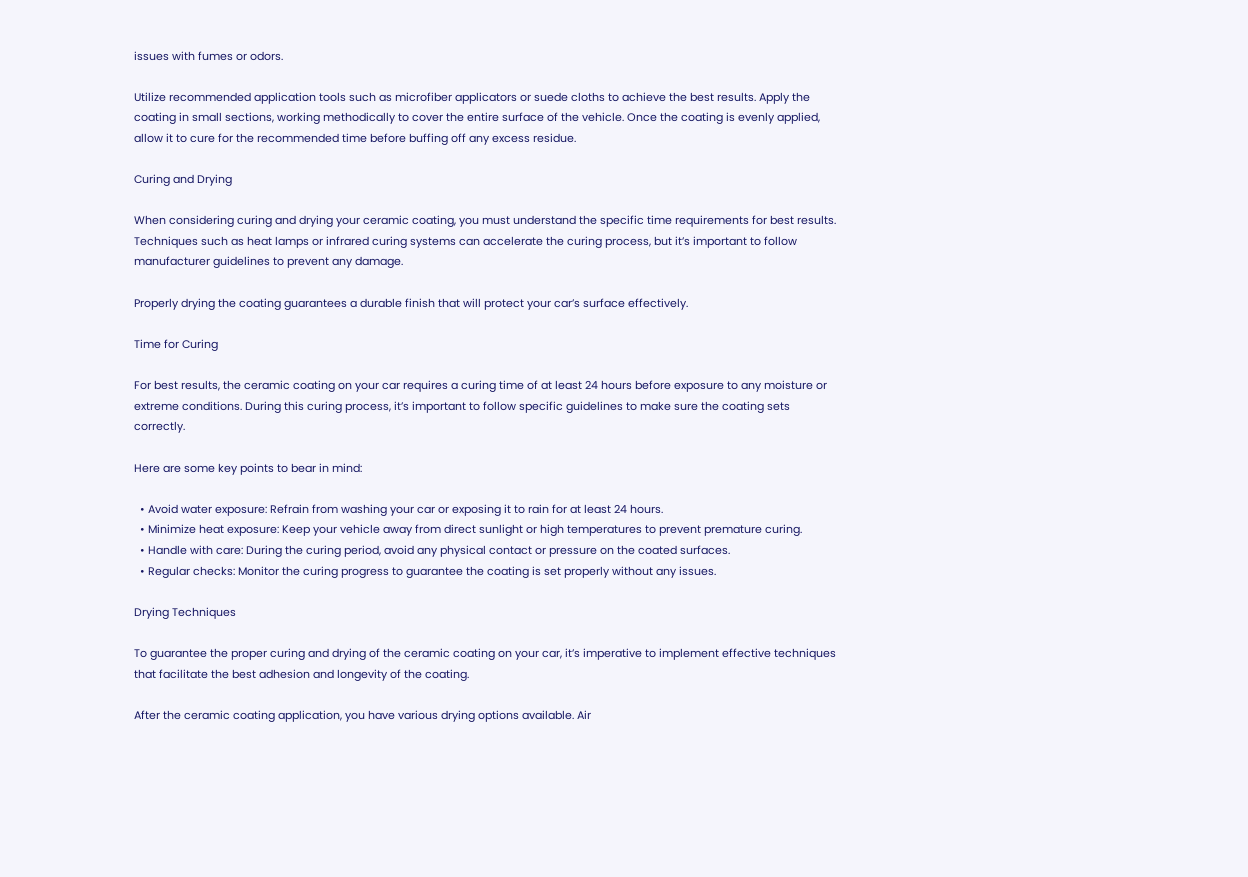issues with fumes or odors.

Utilize recommended application tools such as microfiber applicators or suede cloths to achieve the best results. Apply the coating in small sections, working methodically to cover the entire surface of the vehicle. Once the coating is evenly applied, allow it to cure for the recommended time before buffing off any excess residue.

Curing and Drying

When considering curing and drying your ceramic coating, you must understand the specific time requirements for best results. Techniques such as heat lamps or infrared curing systems can accelerate the curing process, but it’s important to follow manufacturer guidelines to prevent any damage.

Properly drying the coating guarantees a durable finish that will protect your car’s surface effectively.

Time for Curing

For best results, the ceramic coating on your car requires a curing time of at least 24 hours before exposure to any moisture or extreme conditions. During this curing process, it’s important to follow specific guidelines to make sure the coating sets correctly.

Here are some key points to bear in mind:

  • Avoid water exposure: Refrain from washing your car or exposing it to rain for at least 24 hours.
  • Minimize heat exposure: Keep your vehicle away from direct sunlight or high temperatures to prevent premature curing.
  • Handle with care: During the curing period, avoid any physical contact or pressure on the coated surfaces.
  • Regular checks: Monitor the curing progress to guarantee the coating is set properly without any issues.

Drying Techniques

To guarantee the proper curing and drying of the ceramic coating on your car, it’s imperative to implement effective techniques that facilitate the best adhesion and longevity of the coating.

After the ceramic coating application, you have various drying options available. Air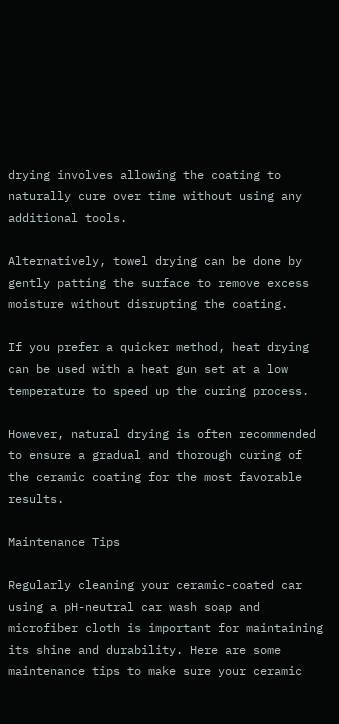drying involves allowing the coating to naturally cure over time without using any additional tools.

Alternatively, towel drying can be done by gently patting the surface to remove excess moisture without disrupting the coating.

If you prefer a quicker method, heat drying can be used with a heat gun set at a low temperature to speed up the curing process.

However, natural drying is often recommended to ensure a gradual and thorough curing of the ceramic coating for the most favorable results.

Maintenance Tips

Regularly cleaning your ceramic-coated car using a pH-neutral car wash soap and microfiber cloth is important for maintaining its shine and durability. Here are some maintenance tips to make sure your ceramic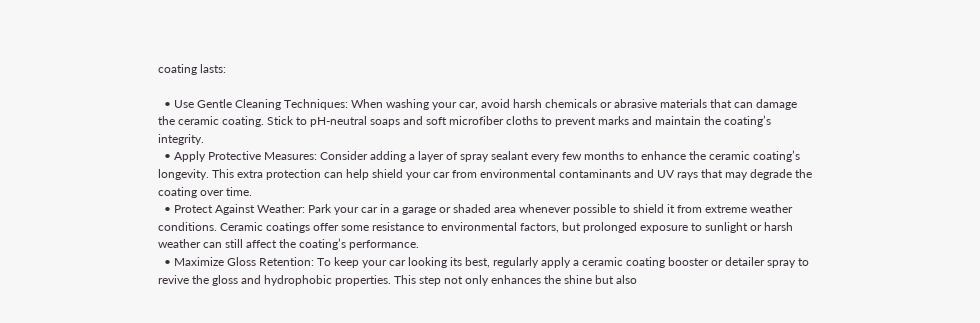coating lasts:

  • Use Gentle Cleaning Techniques: When washing your car, avoid harsh chemicals or abrasive materials that can damage the ceramic coating. Stick to pH-neutral soaps and soft microfiber cloths to prevent marks and maintain the coating’s integrity.
  • Apply Protective Measures: Consider adding a layer of spray sealant every few months to enhance the ceramic coating’s longevity. This extra protection can help shield your car from environmental contaminants and UV rays that may degrade the coating over time.
  • Protect Against Weather: Park your car in a garage or shaded area whenever possible to shield it from extreme weather conditions. Ceramic coatings offer some resistance to environmental factors, but prolonged exposure to sunlight or harsh weather can still affect the coating’s performance.
  • Maximize Gloss Retention: To keep your car looking its best, regularly apply a ceramic coating booster or detailer spray to revive the gloss and hydrophobic properties. This step not only enhances the shine but also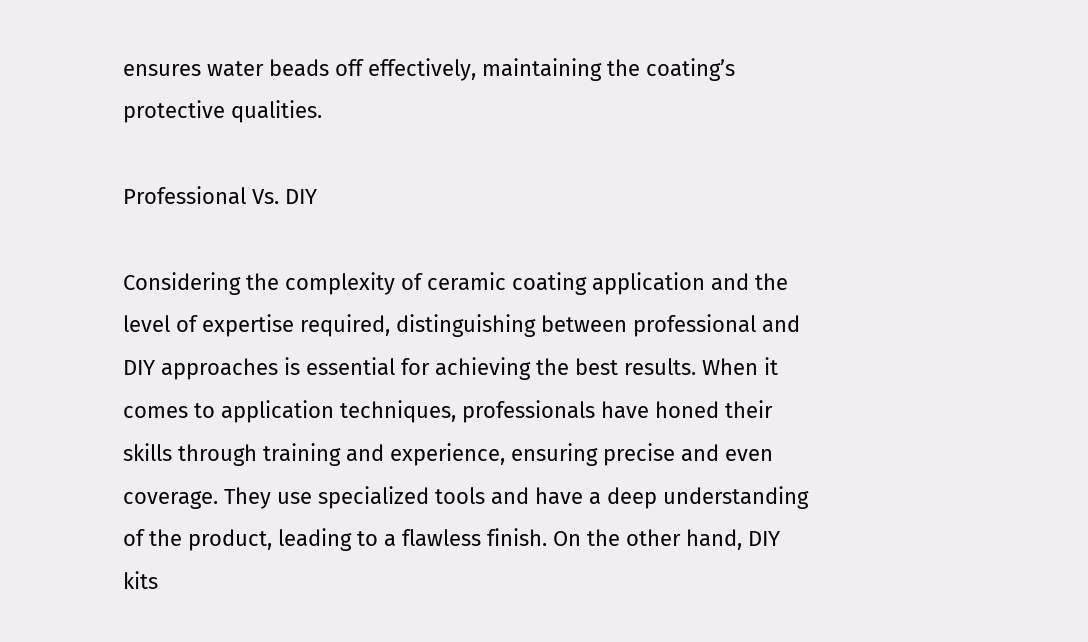ensures water beads off effectively, maintaining the coating’s protective qualities.

Professional Vs. DIY

Considering the complexity of ceramic coating application and the level of expertise required, distinguishing between professional and DIY approaches is essential for achieving the best results. When it comes to application techniques, professionals have honed their skills through training and experience, ensuring precise and even coverage. They use specialized tools and have a deep understanding of the product, leading to a flawless finish. On the other hand, DIY kits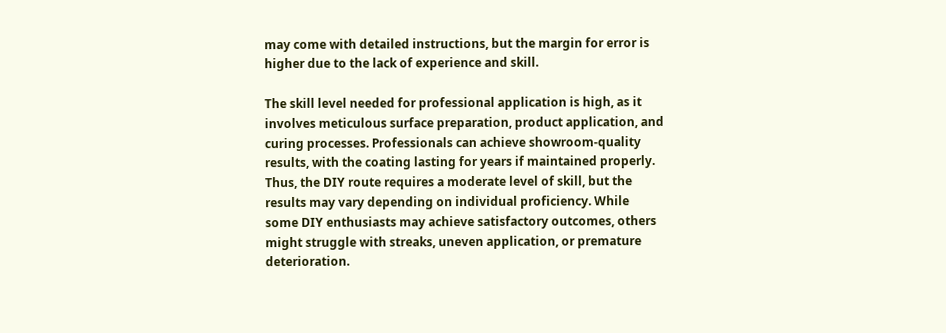may come with detailed instructions, but the margin for error is higher due to the lack of experience and skill.

The skill level needed for professional application is high, as it involves meticulous surface preparation, product application, and curing processes. Professionals can achieve showroom-quality results, with the coating lasting for years if maintained properly. Thus, the DIY route requires a moderate level of skill, but the results may vary depending on individual proficiency. While some DIY enthusiasts may achieve satisfactory outcomes, others might struggle with streaks, uneven application, or premature deterioration.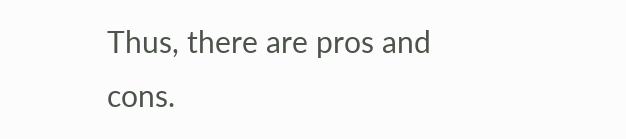Thus, there are pros and cons.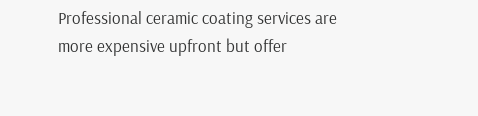Professional ceramic coating services are more expensive upfront but offer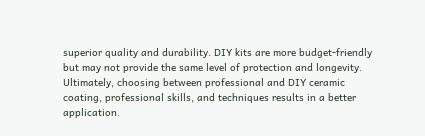superior quality and durability. DIY kits are more budget-friendly but may not provide the same level of protection and longevity. Ultimately, choosing between professional and DIY ceramic coating, professional skills, and techniques results in a better application.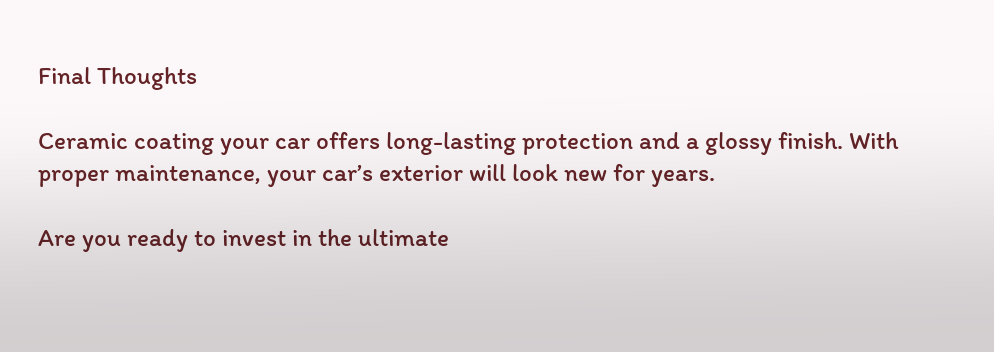Final Thoughts

Ceramic coating your car offers long-lasting protection and a glossy finish. With proper maintenance, your car’s exterior will look new for years.

Are you ready to invest in the ultimate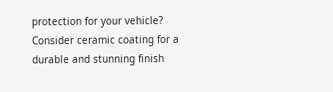protection for your vehicle? Consider ceramic coating for a durable and stunning finish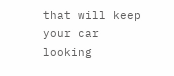that will keep your car looking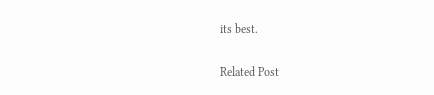its best.

Related Post